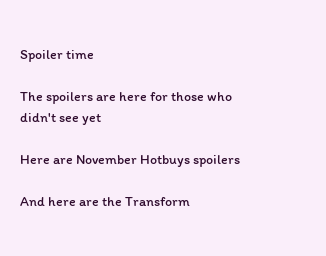Spoiler time

The spoilers are here for those who didn't see yet

Here are November Hotbuys spoilers

And here are the Transform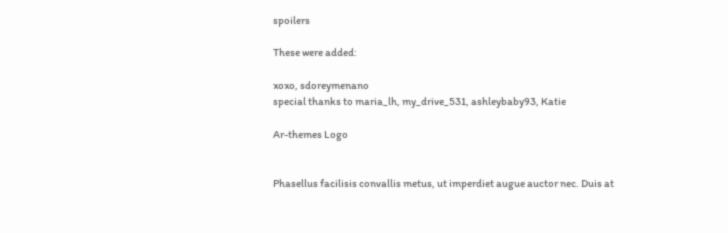spoilers

These were added:

xoxo, sdoreymenano
special thanks to maria_lh, my_drive_531, ashleybaby93, Katie

Ar-themes Logo


Phasellus facilisis convallis metus, ut imperdiet augue auctor nec. Duis at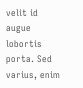velit id augue lobortis porta. Sed varius, enim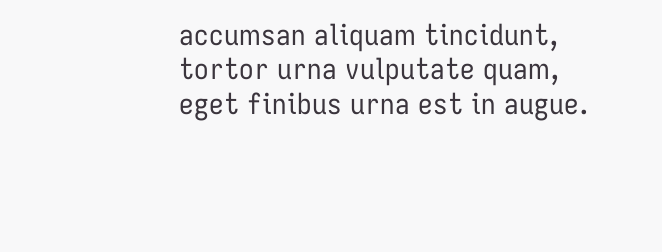accumsan aliquam tincidunt, tortor urna vulputate quam, eget finibus urna est in augue.